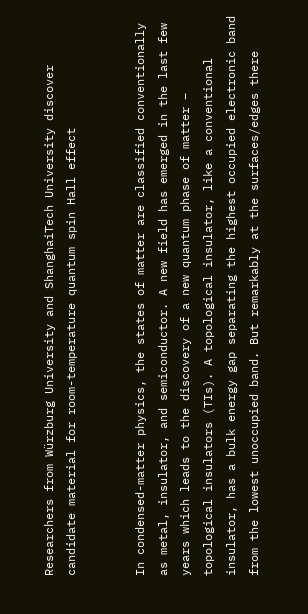Researchers from Würzburg University and ShanghaiTech University discover candidate material for room-temperature quantum spin Hall effect


In condensed-matter physics, the states of matter are classified conventionally as metal, insulator, and semiconductor. A new field has emerged in the last few years which leads to the discovery of a new quantum phase of matter – topological insulators (TIs). A topological insulator, like a conventional insulator, has a bulk energy gap separating the highest occupied electronic band from the lowest unoccupied band. But remarkably at the surfaces/edges there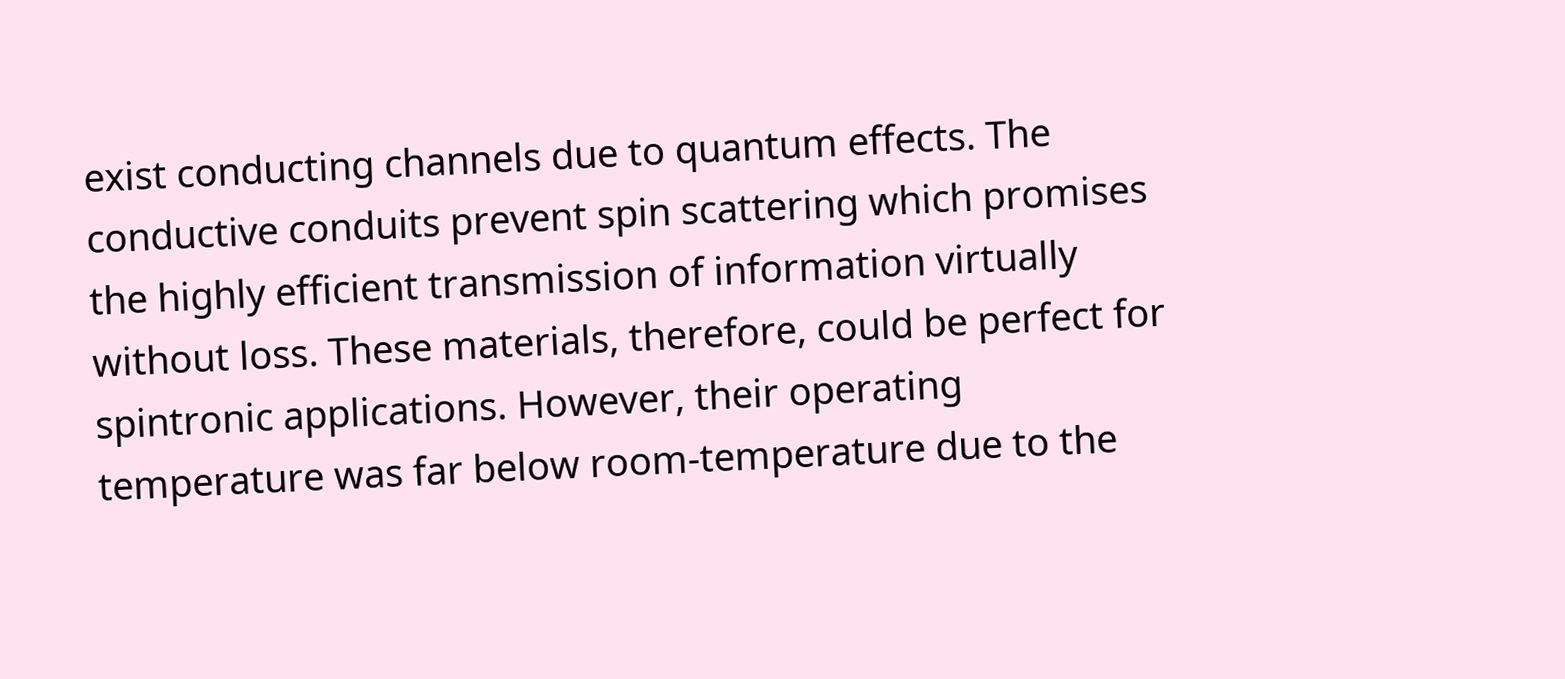exist conducting channels due to quantum effects. The conductive conduits prevent spin scattering which promises the highly efficient transmission of information virtually without loss. These materials, therefore, could be perfect for spintronic applications. However, their operating temperature was far below room-temperature due to the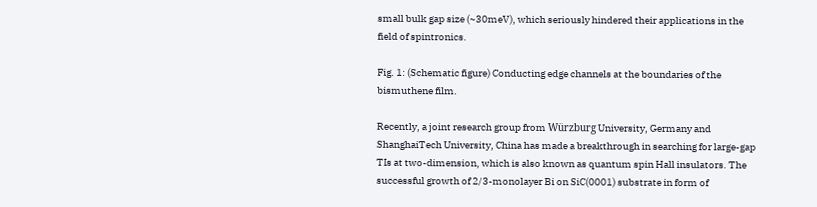small bulk gap size (~30meV), which seriously hindered their applications in the field of spintronics.

Fig. 1: (Schematic figure) Conducting edge channels at the boundaries of the bismuthene film.

Recently, a joint research group from Würzburg University, Germany and ShanghaiTech University, China has made a breakthrough in searching for large-gap TIs at two-dimension, which is also known as quantum spin Hall insulators. The successful growth of 2/3-monolayer Bi on SiC(0001) substrate in form of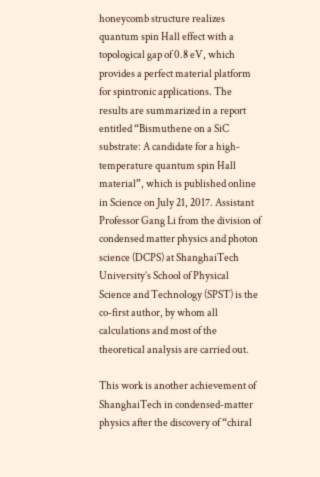honeycomb structure realizes quantum spin Hall effect with a topological gap of 0.8 eV, which provides a perfect material platform for spintronic applications. The results are summarized in a report entitled “Bismuthene on a SiC substrate: A candidate for a high-temperature quantum spin Hall material”, which is published online in Science on July 21, 2017. Assistant Professor Gang Li from the division of condensed matter physics and photon science (DCPS) at ShanghaiTech University’s School of Physical Science and Technology (SPST) is the co-first author, by whom all calculations and most of the theoretical analysis are carried out.

This work is another achievement of ShanghaiTech in condensed-matter physics after the discovery of “chiral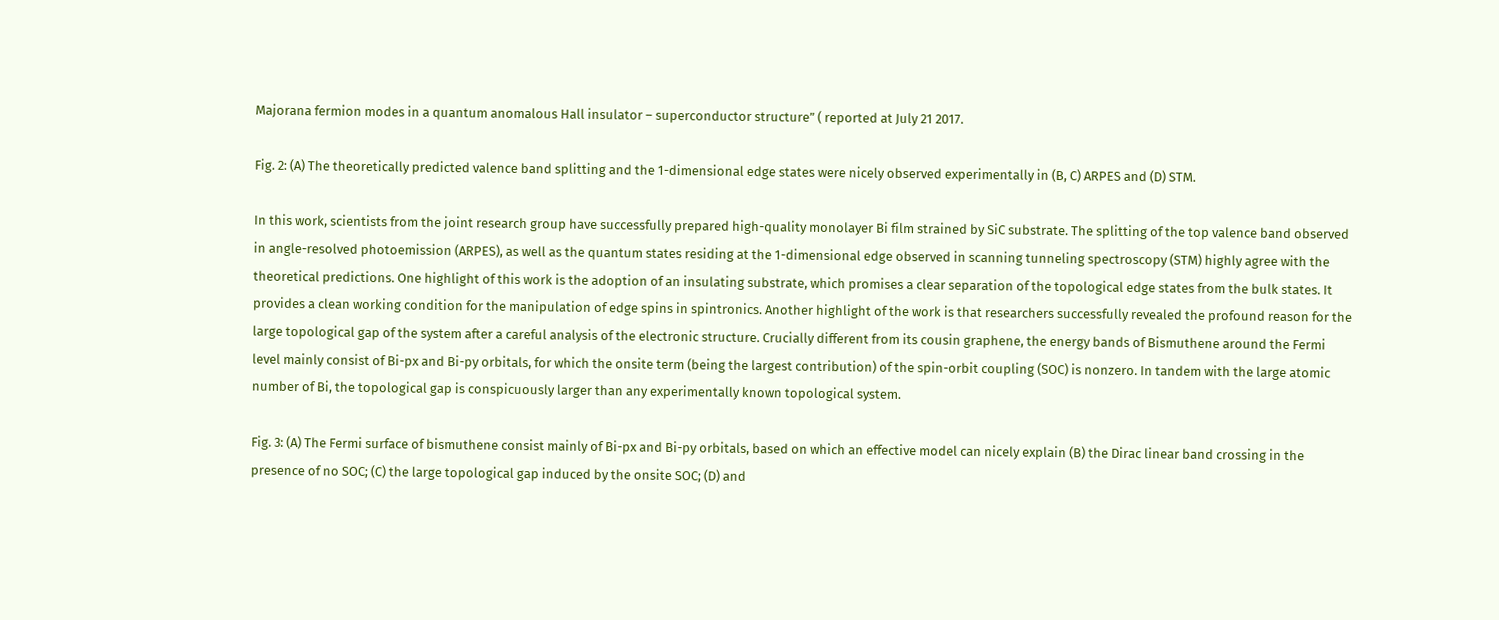Majorana fermion modes in a quantum anomalous Hall insulator – superconductor structure” ( reported at July 21 2017.

Fig. 2: (A) The theoretically predicted valence band splitting and the 1-dimensional edge states were nicely observed experimentally in (B, C) ARPES and (D) STM.

In this work, scientists from the joint research group have successfully prepared high-quality monolayer Bi film strained by SiC substrate. The splitting of the top valence band observed in angle-resolved photoemission (ARPES), as well as the quantum states residing at the 1-dimensional edge observed in scanning tunneling spectroscopy (STM) highly agree with the theoretical predictions. One highlight of this work is the adoption of an insulating substrate, which promises a clear separation of the topological edge states from the bulk states. It provides a clean working condition for the manipulation of edge spins in spintronics. Another highlight of the work is that researchers successfully revealed the profound reason for the large topological gap of the system after a careful analysis of the electronic structure. Crucially different from its cousin graphene, the energy bands of Bismuthene around the Fermi level mainly consist of Bi-px and Bi-py orbitals, for which the onsite term (being the largest contribution) of the spin-orbit coupling (SOC) is nonzero. In tandem with the large atomic number of Bi, the topological gap is conspicuously larger than any experimentally known topological system.

Fig. 3: (A) The Fermi surface of bismuthene consist mainly of Bi-px and Bi-py orbitals, based on which an effective model can nicely explain (B) the Dirac linear band crossing in the presence of no SOC; (C) the large topological gap induced by the onsite SOC; (D) and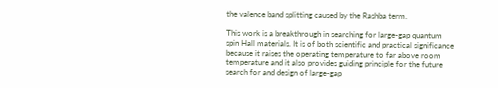the valence band splitting caused by the Rashba term.

This work is a breakthrough in searching for large-gap quantum spin Hall materials. It is of both scientific and practical significance because it raises the operating temperature to far above room temperature and it also provides guiding principle for the future search for and design of large-gap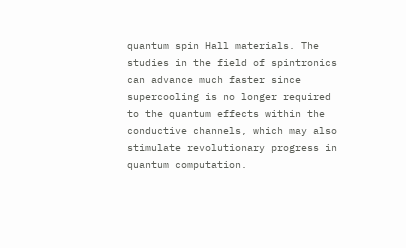quantum spin Hall materials. The studies in the field of spintronics can advance much faster since supercooling is no longer required to the quantum effects within the conductive channels, which may also stimulate revolutionary progress in quantum computation.